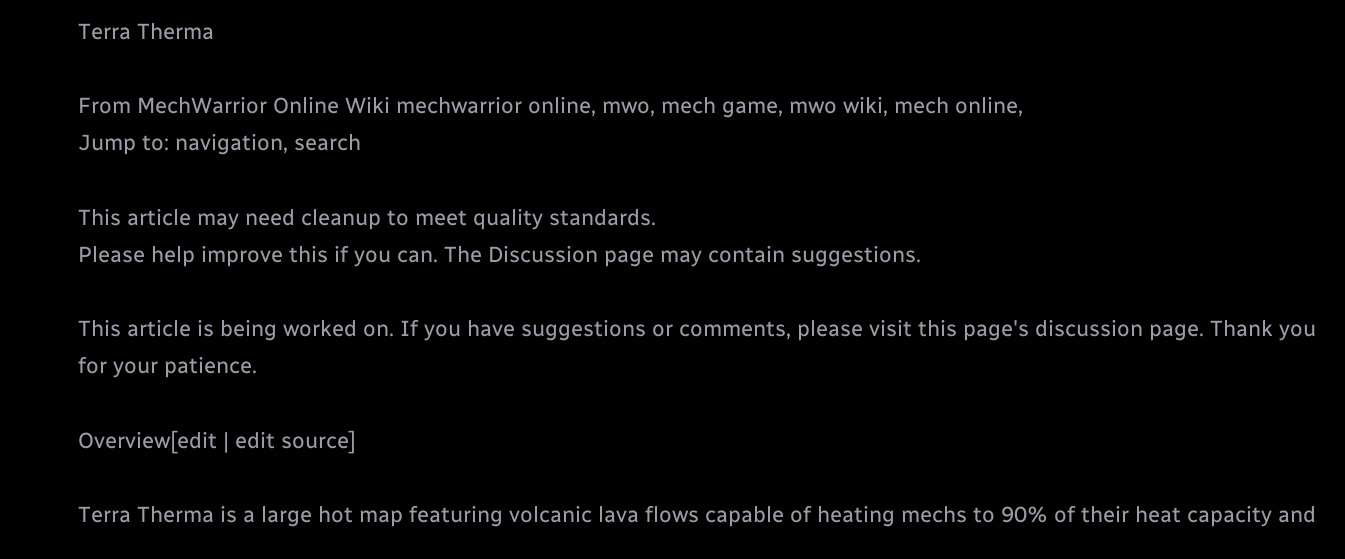Terra Therma

From MechWarrior Online Wiki mechwarrior online, mwo, mech game, mwo wiki, mech online,
Jump to: navigation, search

This article may need cleanup to meet quality standards.
Please help improve this if you can. The Discussion page may contain suggestions.

This article is being worked on. If you have suggestions or comments, please visit this page's discussion page. Thank you for your patience.

Overview[edit | edit source]

Terra Therma is a large hot map featuring volcanic lava flows capable of heating mechs to 90% of their heat capacity and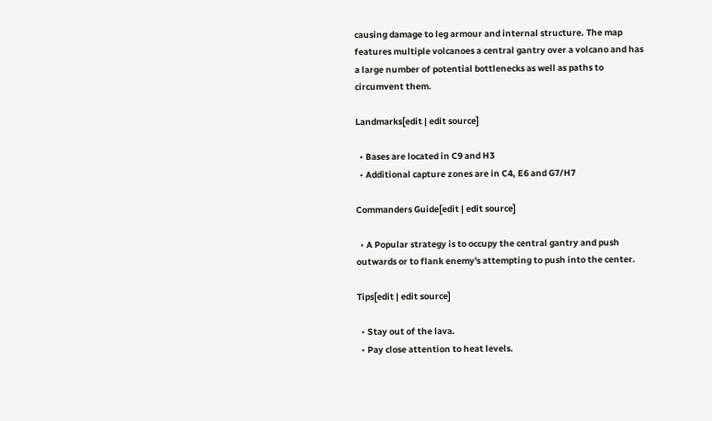causing damage to leg armour and internal structure. The map features multiple volcanoes a central gantry over a volcano and has a large number of potential bottlenecks as well as paths to circumvent them.

Landmarks[edit | edit source]

  • Bases are located in C9 and H3
  • Additional capture zones are in C4, E6 and G7/H7

Commanders Guide[edit | edit source]

  • A Popular strategy is to occupy the central gantry and push outwards or to flank enemy's attempting to push into the center.

Tips[edit | edit source]

  • Stay out of the lava.
  • Pay close attention to heat levels.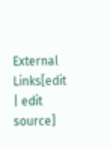External Links[edit | edit source]